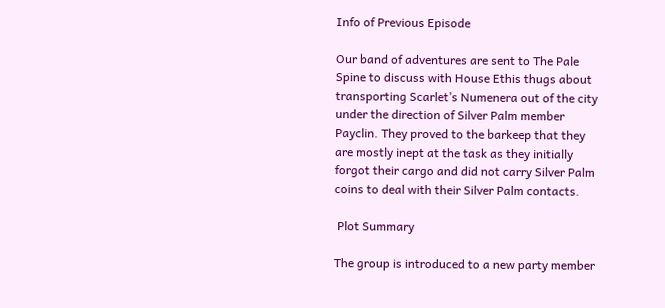Info of Previous Episode

Our band of adventures are sent to The Pale Spine to discuss with House Ethis thugs about transporting Scarlet’s Numenera out of the city under the direction of Silver Palm member Payclin. They proved to the barkeep that they are mostly inept at the task as they initially forgot their cargo and did not carry Silver Palm coins to deal with their Silver Palm contacts.

 Plot Summary

The group is introduced to a new party member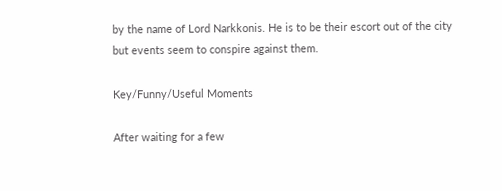by the name of Lord Narkkonis. He is to be their escort out of the city but events seem to conspire against them.

Key/Funny/Useful Moments

After waiting for a few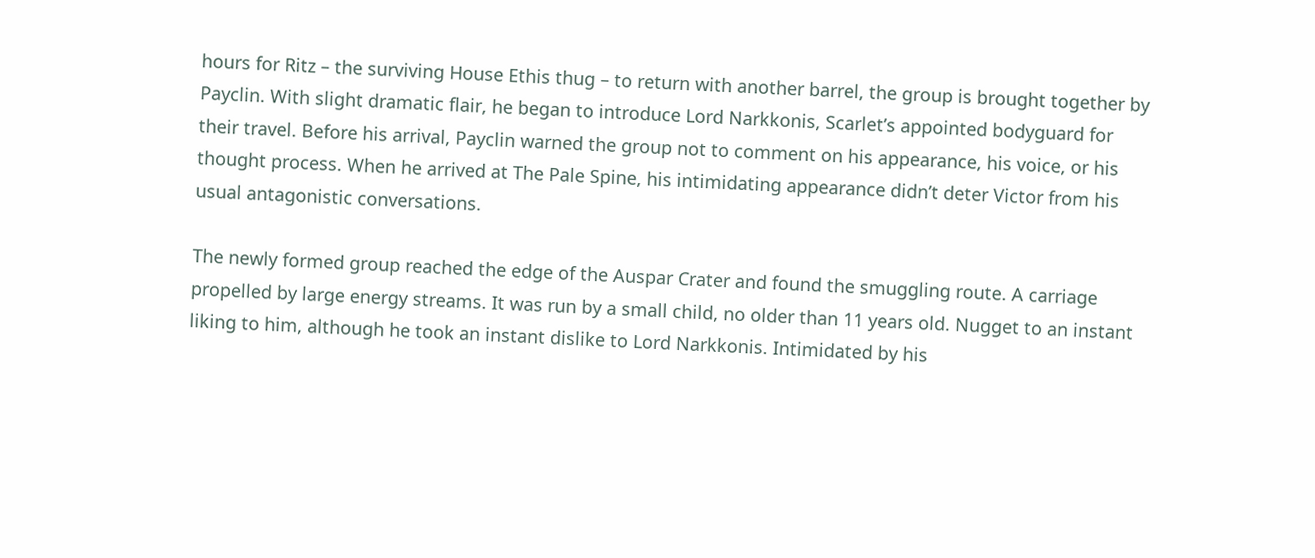hours for Ritz – the surviving House Ethis thug – to return with another barrel, the group is brought together by Payclin. With slight dramatic flair, he began to introduce Lord Narkkonis, Scarlet’s appointed bodyguard for their travel. Before his arrival, Payclin warned the group not to comment on his appearance, his voice, or his thought process. When he arrived at The Pale Spine, his intimidating appearance didn’t deter Victor from his usual antagonistic conversations.

The newly formed group reached the edge of the Auspar Crater and found the smuggling route. A carriage propelled by large energy streams. It was run by a small child, no older than 11 years old. Nugget to an instant liking to him, although he took an instant dislike to Lord Narkkonis. Intimidated by his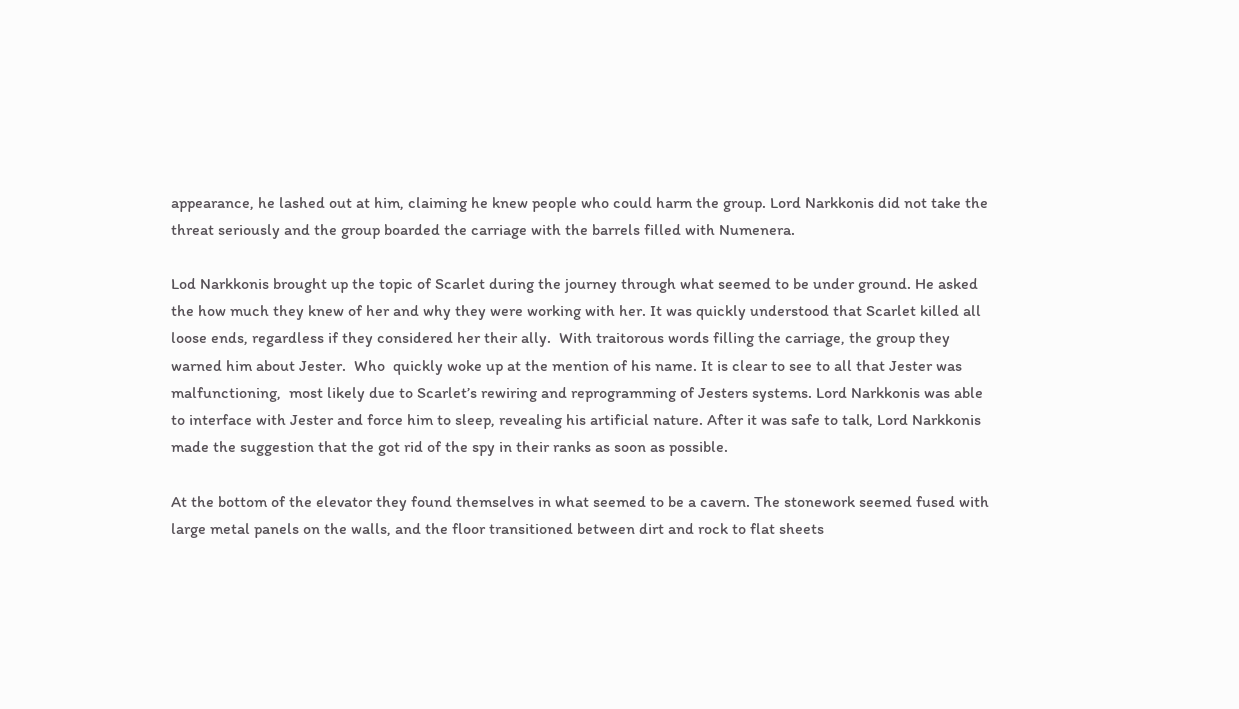appearance, he lashed out at him, claiming he knew people who could harm the group. Lord Narkkonis did not take the threat seriously and the group boarded the carriage with the barrels filled with Numenera.

Lod Narkkonis brought up the topic of Scarlet during the journey through what seemed to be under ground. He asked the how much they knew of her and why they were working with her. It was quickly understood that Scarlet killed all loose ends, regardless if they considered her their ally.  With traitorous words filling the carriage, the group they warned him about Jester.  Who  quickly woke up at the mention of his name. It is clear to see to all that Jester was malfunctioning,  most likely due to Scarlet’s rewiring and reprogramming of Jesters systems. Lord Narkkonis was able to interface with Jester and force him to sleep, revealing his artificial nature. After it was safe to talk, Lord Narkkonis made the suggestion that the got rid of the spy in their ranks as soon as possible.

At the bottom of the elevator they found themselves in what seemed to be a cavern. The stonework seemed fused with large metal panels on the walls, and the floor transitioned between dirt and rock to flat sheets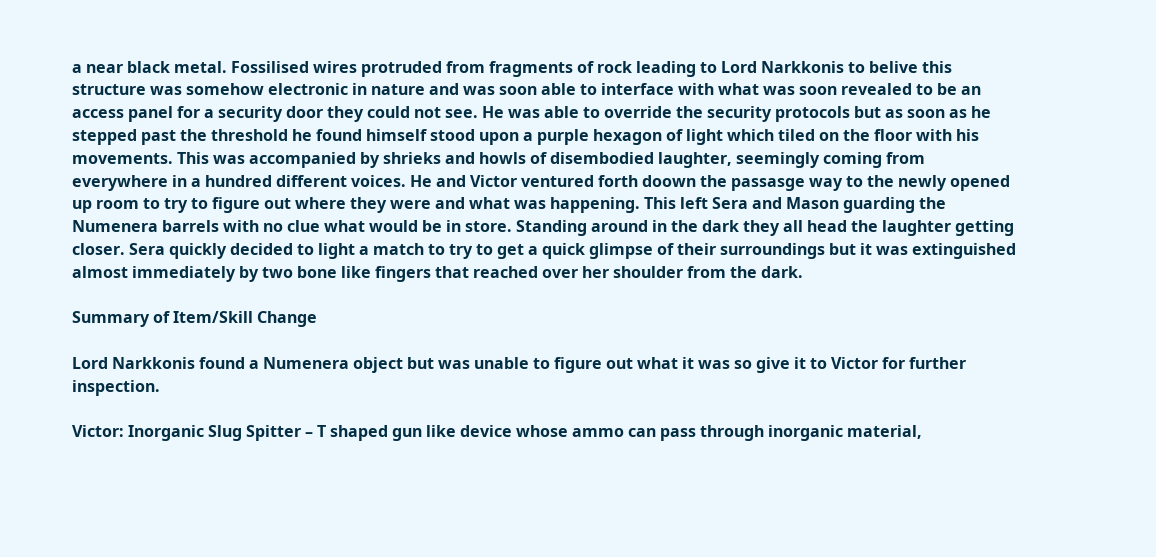a near black metal. Fossilised wires protruded from fragments of rock leading to Lord Narkkonis to belive this structure was somehow electronic in nature and was soon able to interface with what was soon revealed to be an access panel for a security door they could not see. He was able to override the security protocols but as soon as he stepped past the threshold he found himself stood upon a purple hexagon of light which tiled on the floor with his movements. This was accompanied by shrieks and howls of disembodied laughter, seemingly coming from everywhere in a hundred different voices. He and Victor ventured forth doown the passasge way to the newly opened up room to try to figure out where they were and what was happening. This left Sera and Mason guarding the Numenera barrels with no clue what would be in store. Standing around in the dark they all head the laughter getting closer. Sera quickly decided to light a match to try to get a quick glimpse of their surroundings but it was extinguished almost immediately by two bone like fingers that reached over her shoulder from the dark.

Summary of Item/Skill Change

Lord Narkkonis found a Numenera object but was unable to figure out what it was so give it to Victor for further inspection.

Victor: Inorganic Slug Spitter – T shaped gun like device whose ammo can pass through inorganic material,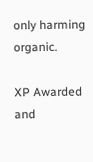only harming organic.

XP Awarded and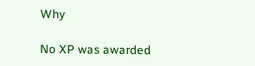Why

No XP was awarded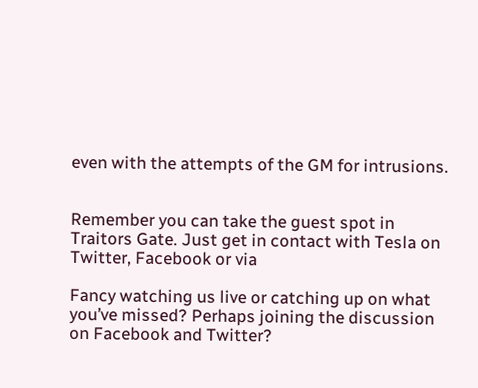even with the attempts of the GM for intrusions.


Remember you can take the guest spot in Traitors Gate. Just get in contact with Tesla on Twitter, Facebook or via

Fancy watching us live or catching up on what you’ve missed? Perhaps joining the discussion on Facebook and Twitter?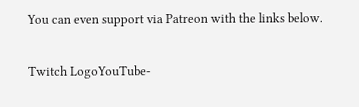You can even support via Patreon with the links below.


Twitch LogoYouTube-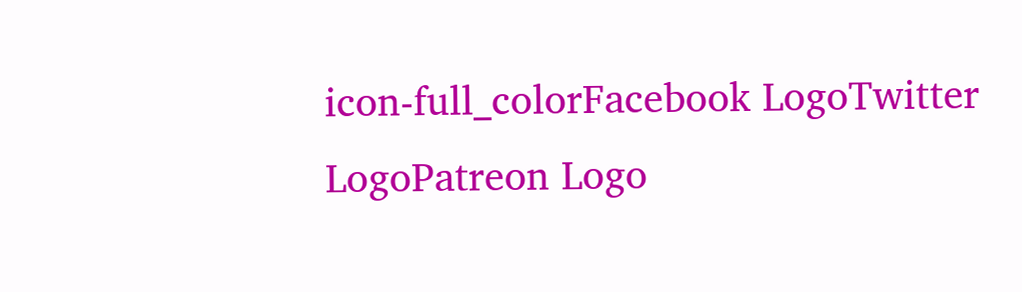icon-full_colorFacebook LogoTwitter LogoPatreon Logo